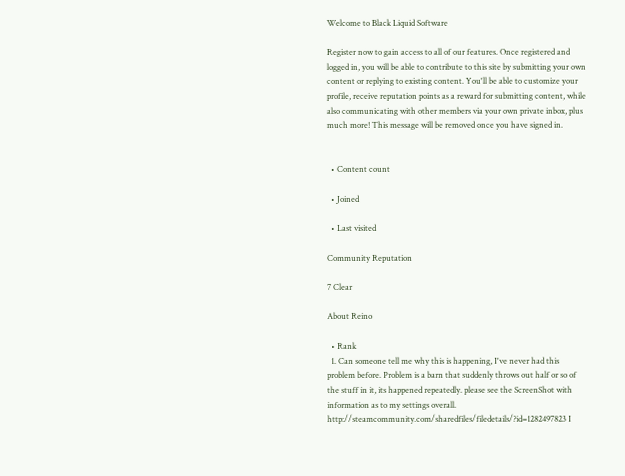Welcome to Black Liquid Software

Register now to gain access to all of our features. Once registered and logged in, you will be able to contribute to this site by submitting your own content or replying to existing content. You'll be able to customize your profile, receive reputation points as a reward for submitting content, while also communicating with other members via your own private inbox, plus much more! This message will be removed once you have signed in.


  • Content count

  • Joined

  • Last visited

Community Reputation

7 Clear

About Reino

  • Rank
  1. Can someone tell me why this is happening, I've never had this problem before. Problem is a barn that suddenly throws out half or so of the stuff in it, its happened repeatedly. please see the ScreenShot with information as to my settings overall. http://steamcommunity.com/sharedfiles/filedetails/?id=1282497823 I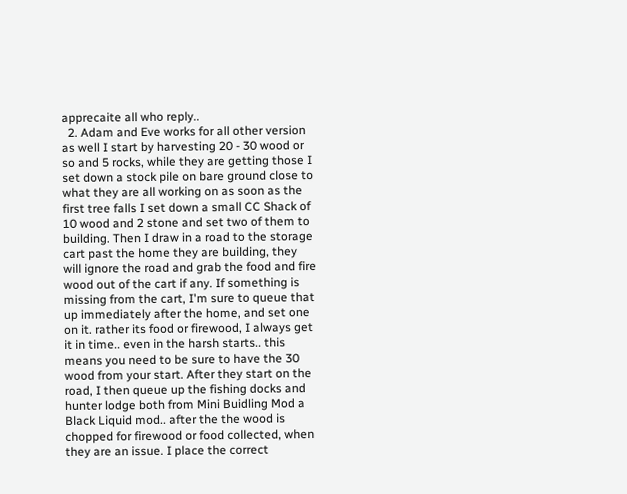apprecaite all who reply..
  2. Adam and Eve works for all other version as well I start by harvesting 20 - 30 wood or so and 5 rocks, while they are getting those I set down a stock pile on bare ground close to what they are all working on as soon as the first tree falls I set down a small CC Shack of 10 wood and 2 stone and set two of them to building. Then I draw in a road to the storage cart past the home they are building, they will ignore the road and grab the food and fire wood out of the cart if any. If something is missing from the cart, I'm sure to queue that up immediately after the home, and set one on it. rather its food or firewood, I always get it in time.. even in the harsh starts.. this means you need to be sure to have the 30 wood from your start. After they start on the road, I then queue up the fishing docks and hunter lodge both from Mini Buidling Mod a Black Liquid mod.. after the the wood is chopped for firewood or food collected, when they are an issue. I place the correct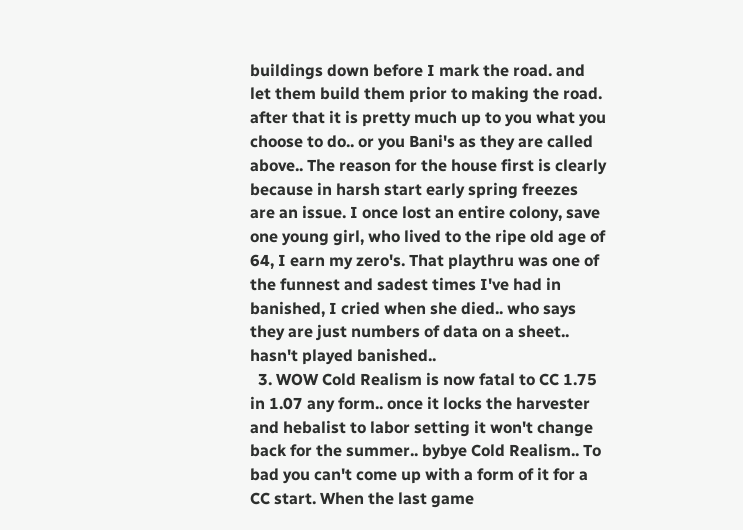buildings down before I mark the road. and let them build them prior to making the road. after that it is pretty much up to you what you choose to do.. or you Bani's as they are called above.. The reason for the house first is clearly because in harsh start early spring freezes are an issue. I once lost an entire colony, save one young girl, who lived to the ripe old age of 64, I earn my zero's. That playthru was one of the funnest and sadest times I've had in banished, I cried when she died.. who says they are just numbers of data on a sheet.. hasn't played banished..
  3. WOW Cold Realism is now fatal to CC 1.75 in 1.07 any form.. once it locks the harvester and hebalist to labor setting it won't change back for the summer.. bybye Cold Realism.. To bad you can't come up with a form of it for a CC start. When the last game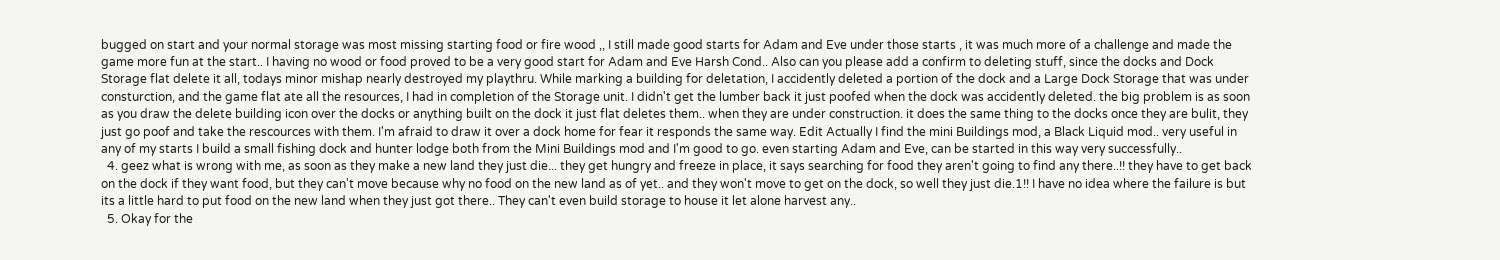bugged on start and your normal storage was most missing starting food or fire wood ,, I still made good starts for Adam and Eve under those starts , it was much more of a challenge and made the game more fun at the start.. I having no wood or food proved to be a very good start for Adam and Eve Harsh Cond.. Also can you please add a confirm to deleting stuff, since the docks and Dock Storage flat delete it all, todays minor mishap nearly destroyed my playthru. While marking a building for deletation, I accidently deleted a portion of the dock and a Large Dock Storage that was under consturction, and the game flat ate all the resources, I had in completion of the Storage unit. I didn't get the lumber back it just poofed when the dock was accidently deleted. the big problem is as soon as you draw the delete building icon over the docks or anything built on the dock it just flat deletes them.. when they are under construction. it does the same thing to the docks once they are bulit, they just go poof and take the rescources with them. I'm afraid to draw it over a dock home for fear it responds the same way. Edit Actually I find the mini Buildings mod, a Black Liquid mod.. very useful in any of my starts I build a small fishing dock and hunter lodge both from the Mini Buildings mod and I'm good to go. even starting Adam and Eve, can be started in this way very successfully..
  4. geez what is wrong with me, as soon as they make a new land they just die... they get hungry and freeze in place, it says searching for food they aren't going to find any there..!! they have to get back on the dock if they want food, but they can't move because why no food on the new land as of yet.. and they won't move to get on the dock, so well they just die.1!! I have no idea where the failure is but its a little hard to put food on the new land when they just got there.. They can't even build storage to house it let alone harvest any..
  5. Okay for the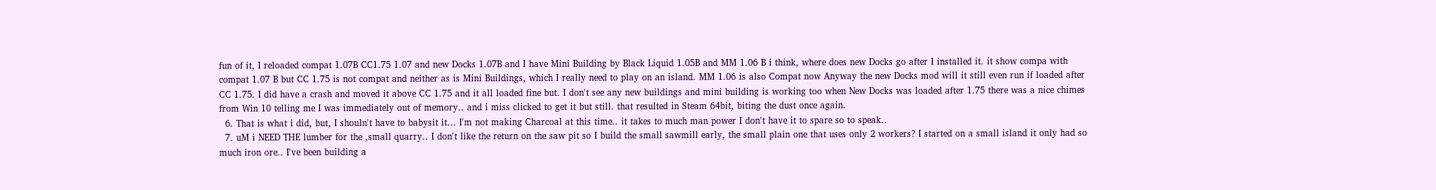fun of it, I reloaded compat 1.07B CC1.75 1.07 and new Docks 1.07B and I have Mini Building by Black Liquid 1.05B and MM 1.06 B i think, where does new Docks go after I installed it. it show compa with compat 1.07 B but CC 1.75 is not compat and neither as is Mini Buildings, which I really need to play on an island. MM 1.06 is also Compat now Anyway the new Docks mod will it still even run if loaded after CC 1.75. I did have a crash and moved it above CC 1.75 and it all loaded fine but. I don't see any new buildings and mini building is working too when New Docks was loaded after 1.75 there was a nice chimes from Win 10 telling me I was immediately out of memory.. and i miss clicked to get it but still. that resulted in Steam 64bit, biting the dust once again.
  6. That is what i did, but, I shouln't have to babysit it... I'm not making Charcoal at this time.. it takes to much man power I don't have it to spare so to speak..
  7. uM i NEED THE lumber for the ,small quarry.. I don't like the return on the saw pit so I build the small sawmill early, the small plain one that uses only 2 workers? I started on a small island it only had so much iron ore.. I've been building a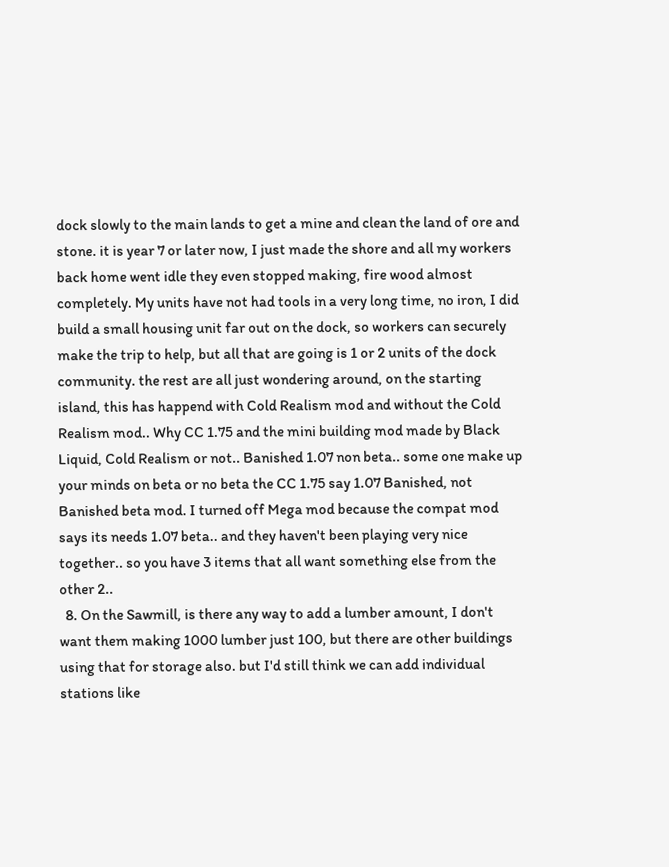dock slowly to the main lands to get a mine and clean the land of ore and stone. it is year 7 or later now, I just made the shore and all my workers back home went idle they even stopped making, fire wood almost completely. My units have not had tools in a very long time, no iron, I did build a small housing unit far out on the dock, so workers can securely make the trip to help, but all that are going is 1 or 2 units of the dock community. the rest are all just wondering around, on the starting island, this has happend with Cold Realism mod and without the Cold Realism mod.. Why CC 1.75 and the mini building mod made by Black Liquid, Cold Realism or not.. Banished 1.07 non beta.. some one make up your minds on beta or no beta the CC 1.75 say 1.07 Banished, not Banished beta mod. I turned off Mega mod because the compat mod says its needs 1.07 beta.. and they haven't been playing very nice together.. so you have 3 items that all want something else from the other 2..
  8. On the Sawmill, is there any way to add a lumber amount, I don't want them making 1000 lumber just 100, but there are other buildings using that for storage also. but I'd still think we can add individual stations like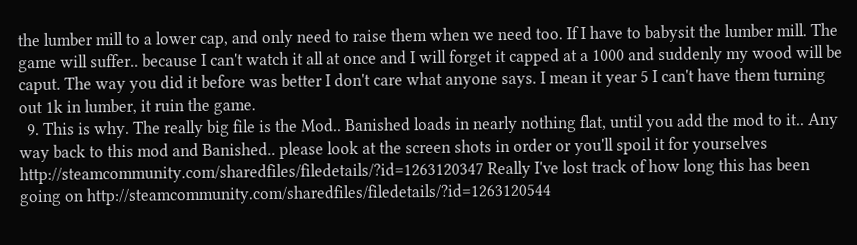the lumber mill to a lower cap, and only need to raise them when we need too. If I have to babysit the lumber mill. The game will suffer.. because I can't watch it all at once and I will forget it capped at a 1000 and suddenly my wood will be caput. The way you did it before was better I don't care what anyone says. I mean it year 5 I can't have them turning out 1k in lumber, it ruin the game.
  9. This is why. The really big file is the Mod.. Banished loads in nearly nothing flat, until you add the mod to it.. Any way back to this mod and Banished.. please look at the screen shots in order or you'll spoil it for yourselves http://steamcommunity.com/sharedfiles/filedetails/?id=1263120347 Really I've lost track of how long this has been going on http://steamcommunity.com/sharedfiles/filedetails/?id=1263120544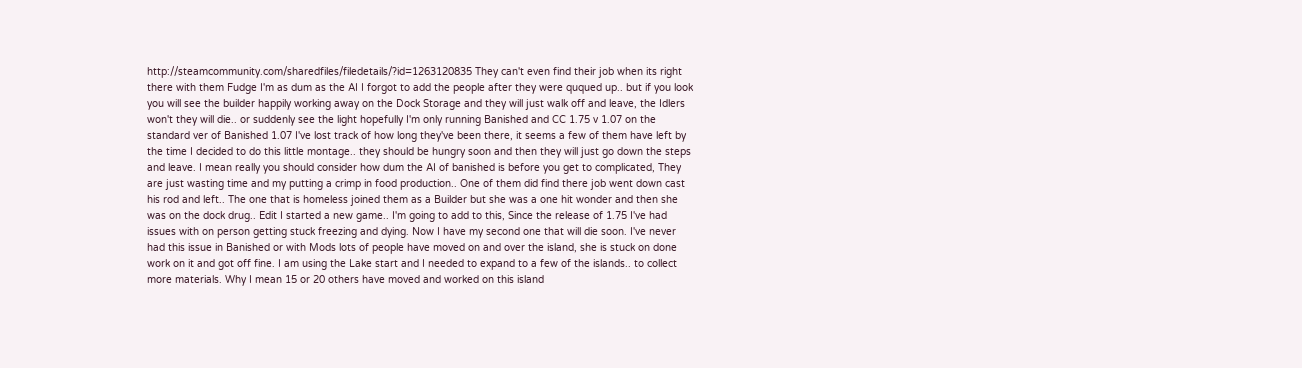http://steamcommunity.com/sharedfiles/filedetails/?id=1263120835 They can't even find their job when its right there with them Fudge I'm as dum as the AI I forgot to add the people after they were ququed up.. but if you look you will see the builder happily working away on the Dock Storage and they will just walk off and leave, the Idlers won't they will die.. or suddenly see the light hopefully I'm only running Banished and CC 1.75 v 1.07 on the standard ver of Banished 1.07 I've lost track of how long they've been there, it seems a few of them have left by the time I decided to do this little montage.. they should be hungry soon and then they will just go down the steps and leave. I mean really you should consider how dum the AI of banished is before you get to complicated, They are just wasting time and my putting a crimp in food production.. One of them did find there job went down cast his rod and left.. The one that is homeless joined them as a Builder but she was a one hit wonder and then she was on the dock drug.. Edit I started a new game.. I'm going to add to this, Since the release of 1.75 I've had issues with on person getting stuck freezing and dying. Now I have my second one that will die soon. I've never had this issue in Banished or with Mods lots of people have moved on and over the island, she is stuck on done work on it and got off fine. I am using the Lake start and I needed to expand to a few of the islands.. to collect more materials. Why I mean 15 or 20 others have moved and worked on this island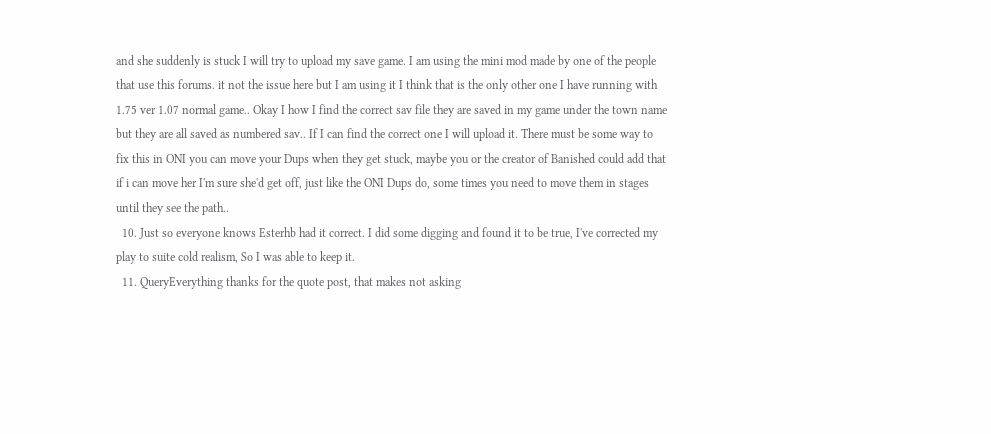and she suddenly is stuck I will try to upload my save game. I am using the mini mod made by one of the people that use this forums. it not the issue here but I am using it I think that is the only other one I have running with 1.75 ver 1.07 normal game.. Okay I how I find the correct sav file they are saved in my game under the town name but they are all saved as numbered sav.. If I can find the correct one I will upload it. There must be some way to fix this in ONI you can move your Dups when they get stuck, maybe you or the creator of Banished could add that if i can move her I'm sure she'd get off, just like the ONI Dups do, some times you need to move them in stages until they see the path..
  10. Just so everyone knows Esterhb had it correct. I did some digging and found it to be true, I've corrected my play to suite cold realism, So I was able to keep it.
  11. QueryEverything thanks for the quote post, that makes not asking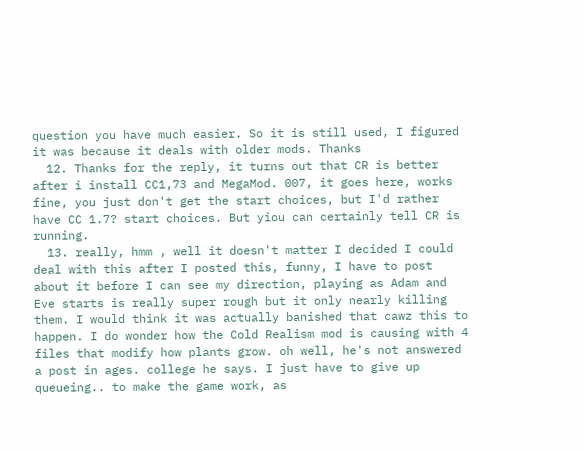question you have much easier. So it is still used, I figured it was because it deals with older mods. Thanks
  12. Thanks for the reply, it turns out that CR is better after i install CC1,73 and MegaMod. 007, it goes here, works fine, you just don't get the start choices, but I'd rather have CC 1.7? start choices. But yiou can certainly tell CR is running.
  13. really, hmm , well it doesn't matter I decided I could deal with this after I posted this, funny, I have to post about it before I can see my direction, playing as Adam and Eve starts is really super rough but it only nearly killing them. I would think it was actually banished that cawz this to happen. I do wonder how the Cold Realism mod is causing with 4 files that modify how plants grow. oh well, he's not answered a post in ages. college he says. I just have to give up queueing.. to make the game work, as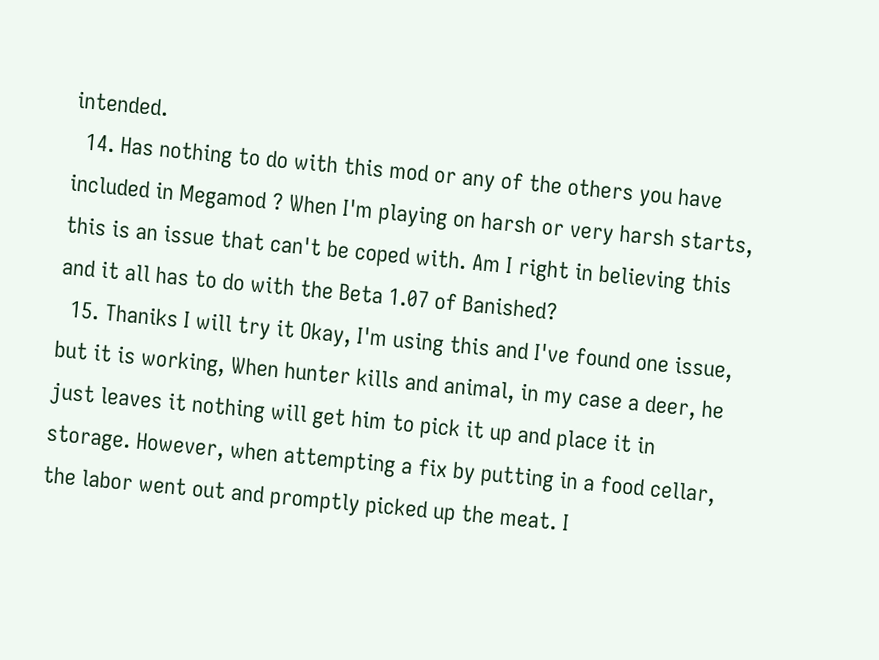intended.
  14. Has nothing to do with this mod or any of the others you have included in Megamod ? When I'm playing on harsh or very harsh starts, this is an issue that can't be coped with. Am I right in believing this and it all has to do with the Beta 1.07 of Banished?
  15. Thaniks I will try it Okay, I'm using this and I've found one issue, but it is working, When hunter kills and animal, in my case a deer, he just leaves it nothing will get him to pick it up and place it in storage. However, when attempting a fix by putting in a food cellar, the labor went out and promptly picked up the meat. I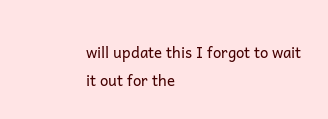will update this I forgot to wait it out for the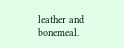leather and bonemeal.